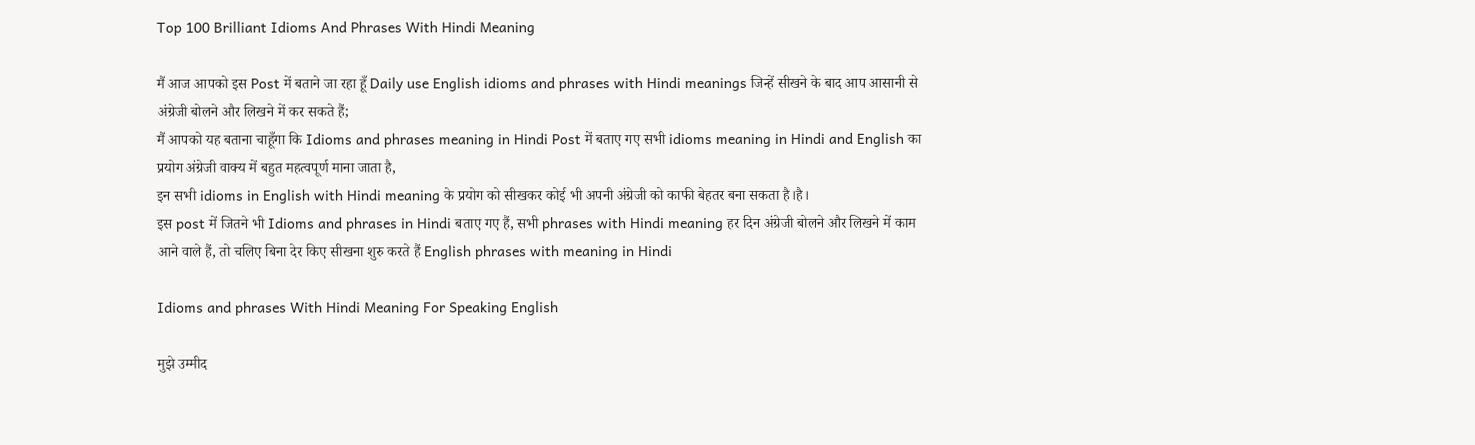Top 100 Brilliant Idioms And Phrases With Hindi Meaning

मैं आज आपको इस Post में बताने जा रहा हूँ Daily use English idioms and phrases with Hindi meanings जिन्हें सीखने के बाद आप आसानी से अंग्रेजी बोलने और लिखने में कर सकते हैं;
मैं आपको यह बताना चाहूँगा कि Idioms and phrases meaning in Hindi Post में बताए गए सभी idioms meaning in Hindi and English का प्रयोग अंग्रेजी वाक्य में बहुत महत्वपूर्ण माना जाता है,
इन सभी idioms in English with Hindi meaning के प्रयोग को सीखकर कोई भी अपनी अंग्रेजी को काफी बेहतर बना सकता है।है।
इस post में जितने भी Idioms and phrases in Hindi बताए गए हैं, सभी phrases with Hindi meaning हर दिन अंग्रेजी बोलने और लिखने में काम आने वाले हैं, तो चलिए बिना देर किए सीखना शुरु करते हैं English phrases with meaning in Hindi

Idioms and phrases With Hindi Meaning For Speaking English

मुझे उम्मीद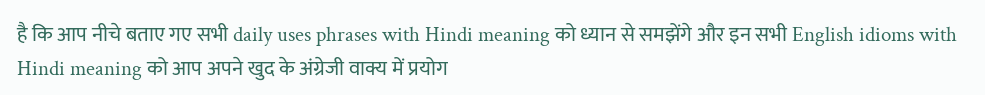है कि आप नीचे बताए गए सभी daily uses phrases with Hindi meaning को ध्यान से समझेंगे और इन सभी English idioms with Hindi meaning को आप अपने खुद के अंग्रेजी वाक्य में प्रयोग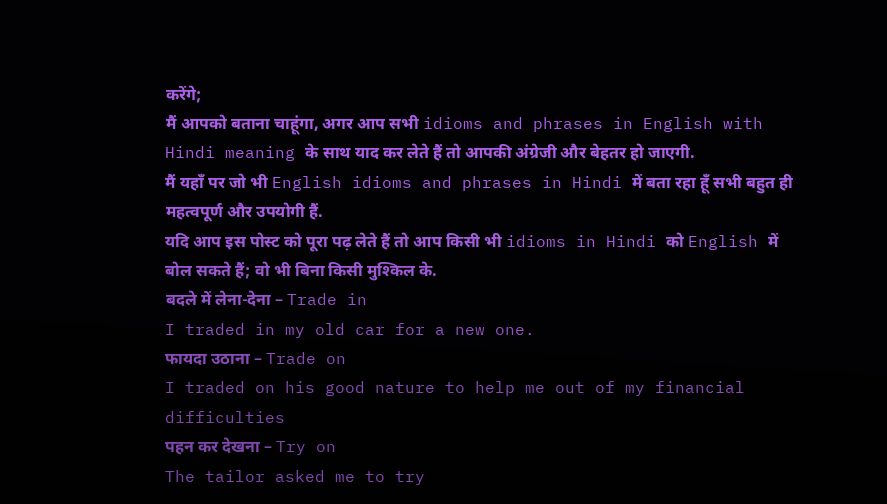करेंगे;
मैं आपको बताना चाहूंगा, अगर आप सभी idioms and phrases in English with Hindi meaning के साथ याद कर लेते हैं तो आपकी अंग्रेजी और बेहतर हो जाएगी.
मैं यहाँ पर जो भी English idioms and phrases in Hindi में बता रहा हूँ सभी बहुत ही महत्वपूर्ण और उपयोगी हैं.
यदि आप इस पोस्ट को पूरा पढ़ लेते हैं तो आप किसी भी idioms in Hindi को English में बोल सकते हैं; वो भी बिना किसी मुश्किल के.
बदले में लेना-देना – Trade in
I traded in my old car for a new one.
फायदा उठाना – Trade on
I traded on his good nature to help me out of my financial difficulties
पहन कर देखना – Try on
The tailor asked me to try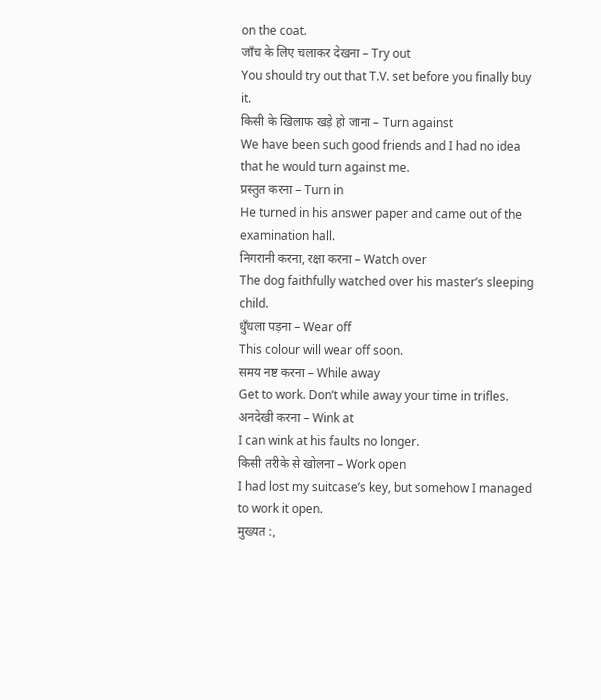on the coat.
जाँच के लिए चलाकर देखना – Try out
You should try out that T.V. set before you finally buy it.
किसी के खिलाफ खड़े हो जाना – Turn against
We have been such good friends and I had no idea that he would turn against me.
प्रस्तुत करना – Turn in
He turned in his answer paper and came out of the examination hall.
निगरानी करना, रक्षा करना – Watch over
The dog faithfully watched over his master’s sleeping child.
धुँधला पड़ना – Wear off
This colour will wear off soon.
समय नष्ट करना – While away
Get to work. Don’t while away your time in trifles.
अनदेखी करना – Wink at
I can wink at his faults no longer.
किसी तरीके से खोलना – Work open
I had lost my suitcase’s key, but somehow I managed to work it open.
मुख्यत :,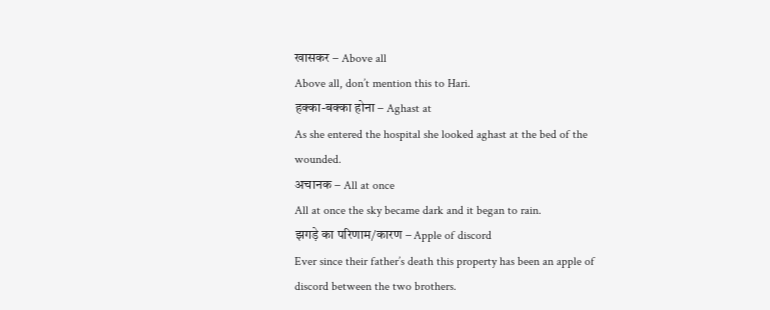खासकर – Above all
Above all, don’t mention this to Hari.
हक्का-बक्का होना – Aghast at
As she entered the hospital she looked aghast at the bed of the wounded.
अचानक – All at once
All at once the sky became dark and it began to rain.
झगड़े का परिणाम/कारण – Apple of discord
Ever since their father’s death this property has been an apple of discord between the two brothers.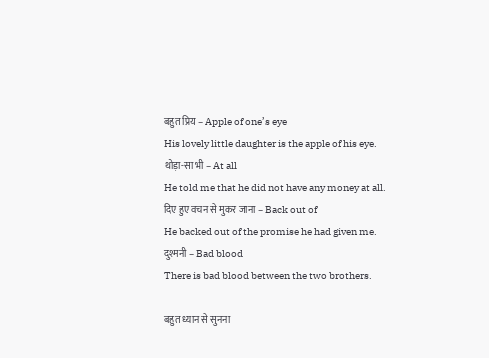बहुत प्रिय – Apple of one’s eye
His lovely little daughter is the apple of his eye.
थोड़ा-सा भी – At all
He told me that he did not have any money at all.
दिए हुए वचन से मुकर जाना – Back out of
He backed out of the promise he had given me.
दुश्मनी – Bad blood
There is bad blood between the two brothers.

बहुत ध्यान से सुनना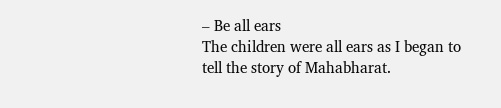– Be all ears
The children were all ears as I began to tell the story of Mahabharat.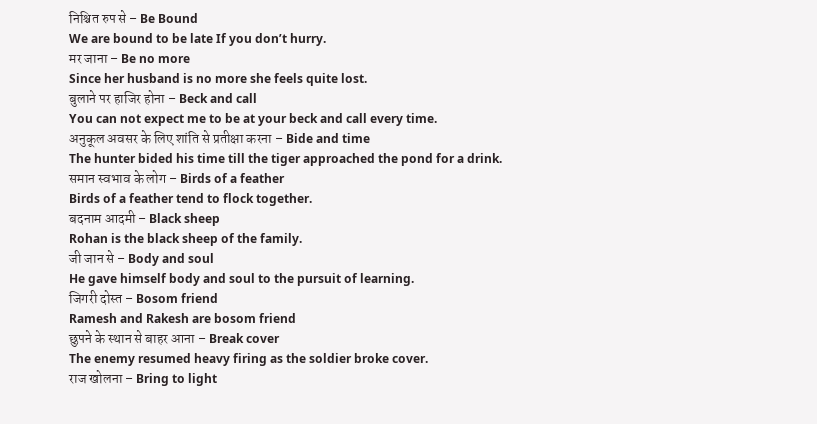निश्चित रुप से – Be Bound
We are bound to be late If you don’t hurry.
मर जाना – Be no more
Since her husband is no more she feels quite lost.
बुलाने पर हाजिर होना – Beck and call
You can not expect me to be at your beck and call every time.
अनुकूल अवसर के लिए शांति से प्रतीक्षा करना – Bide and time
The hunter bided his time till the tiger approached the pond for a drink.
समान स्वभाव के लोग – Birds of a feather
Birds of a feather tend to flock together.
बदनाम आदमी – Black sheep
Rohan is the black sheep of the family.
जी जान से – Body and soul
He gave himself body and soul to the pursuit of learning.
जिगरी दोस्त – Bosom friend
Ramesh and Rakesh are bosom friend
छुपने के स्थान से बाहर आना – Break cover
The enemy resumed heavy firing as the soldier broke cover.
राज खोलना – Bring to light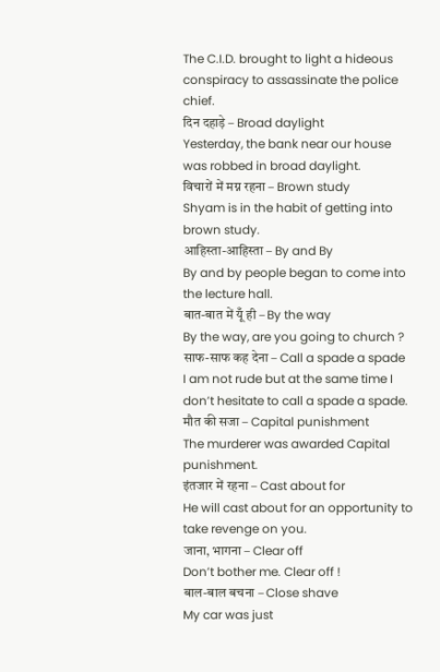The C.I.D. brought to light a hideous conspiracy to assassinate the police chief.
दिन दहाड़े – Broad daylight
Yesterday, the bank near our house was robbed in broad daylight.
विचारों में मग्न रहना – Brown study
Shyam is in the habit of getting into brown study.
आहिस्ता-आहिस्ता – By and By
By and by people began to come into the lecture hall.
बात-बात में यूँ ही – By the way
By the way, are you going to church ?
साफ-साफ कह देना – Call a spade a spade
I am not rude but at the same time I don’t hesitate to call a spade a spade.
मौत की सजा – Capital punishment
The murderer was awarded Capital punishment.
इंतजार में रहना – Cast about for
He will cast about for an opportunity to take revenge on you.
जाना, भागना – Clear off
Don’t bother me. Clear off !
बाल-बाल बचना – Close shave
My car was just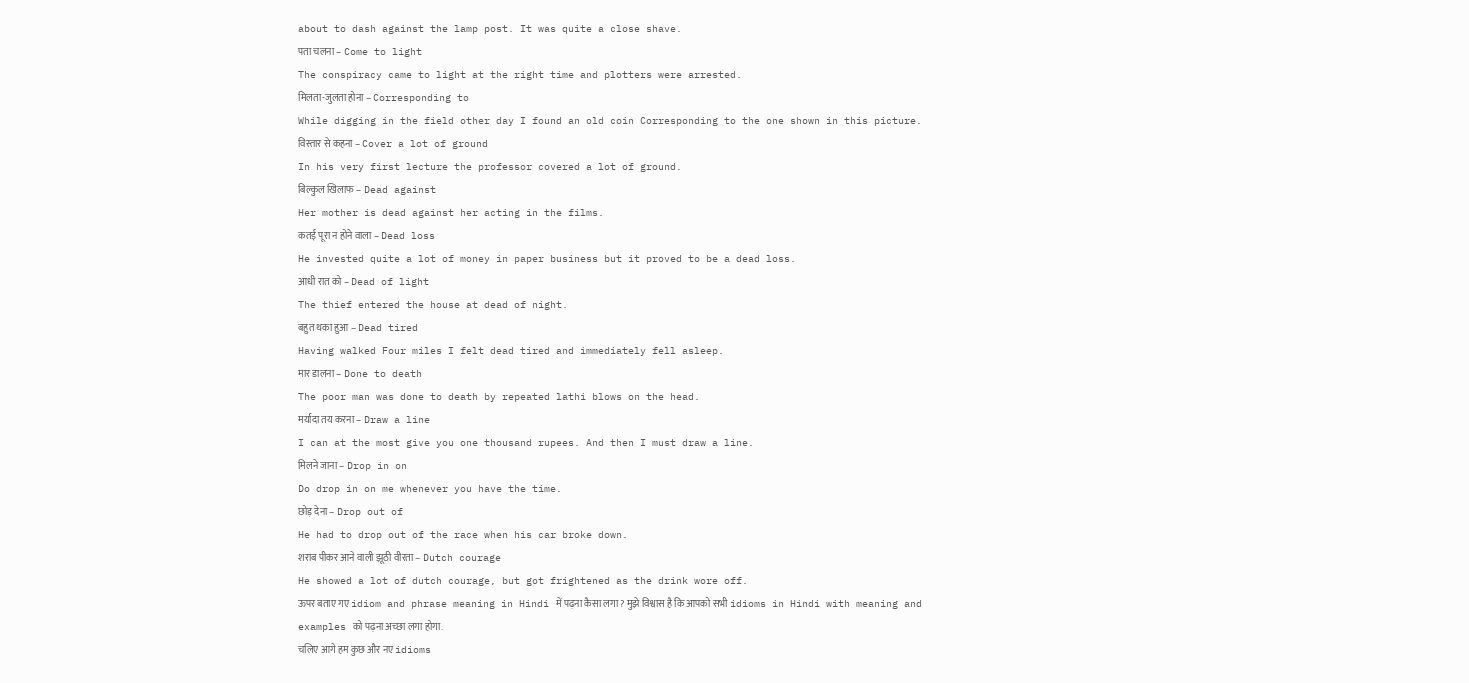about to dash against the lamp post. It was quite a close shave.
पता चलना – Come to light
The conspiracy came to light at the right time and plotters were arrested.
मिलता-जुलता होना – Corresponding to
While digging in the field other day I found an old coin Corresponding to the one shown in this picture.
विस्तार से कहना – Cover a lot of ground
In his very first lecture the professor covered a lot of ground.
बिल्कुल खिलाफ – Dead against
Her mother is dead against her acting in the films.
कतई पूरा न होने वाला – Dead loss
He invested quite a lot of money in paper business but it proved to be a dead loss.
आधी रात को – Dead of light
The thief entered the house at dead of night.
बहुत थका हुआ – Dead tired
Having walked Four miles I felt dead tired and immediately fell asleep.
मार डालना – Done to death
The poor man was done to death by repeated lathi blows on the head.
मर्यादा तय करना – Draw a line
I can at the most give you one thousand rupees. And then I must draw a line.
मिलने जाना – Drop in on
Do drop in on me whenever you have the time.
छोड़ देना – Drop out of
He had to drop out of the race when his car broke down.
शराब पीकर आने वाली झूठी वीरता – Dutch courage
He showed a lot of dutch courage, but got frightened as the drink wore off.
ऊपर बताए गए idiom and phrase meaning in Hindi में पढ़ना कैसा लगा? मुझे विश्वास है कि आपको सभी idioms in Hindi with meaning and examples को पढ़ना अच्छा लगा होगा.
चलिए आगे हम कुछ और नए idioms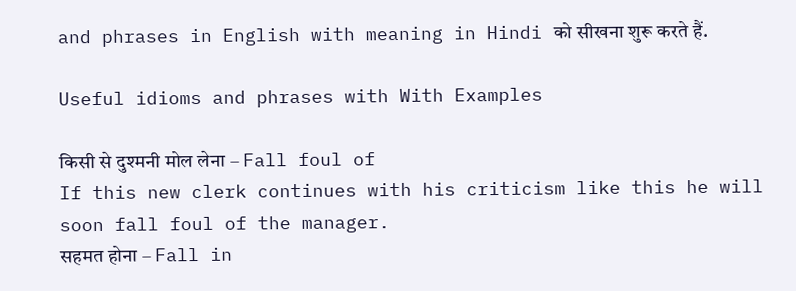and phrases in English with meaning in Hindi को सीखना शुरू करते हैं.

Useful idioms and phrases with With Examples

किसी से दुश्मनी मोल लेना – Fall foul of
If this new clerk continues with his criticism like this he will soon fall foul of the manager.
सहमत होना – Fall in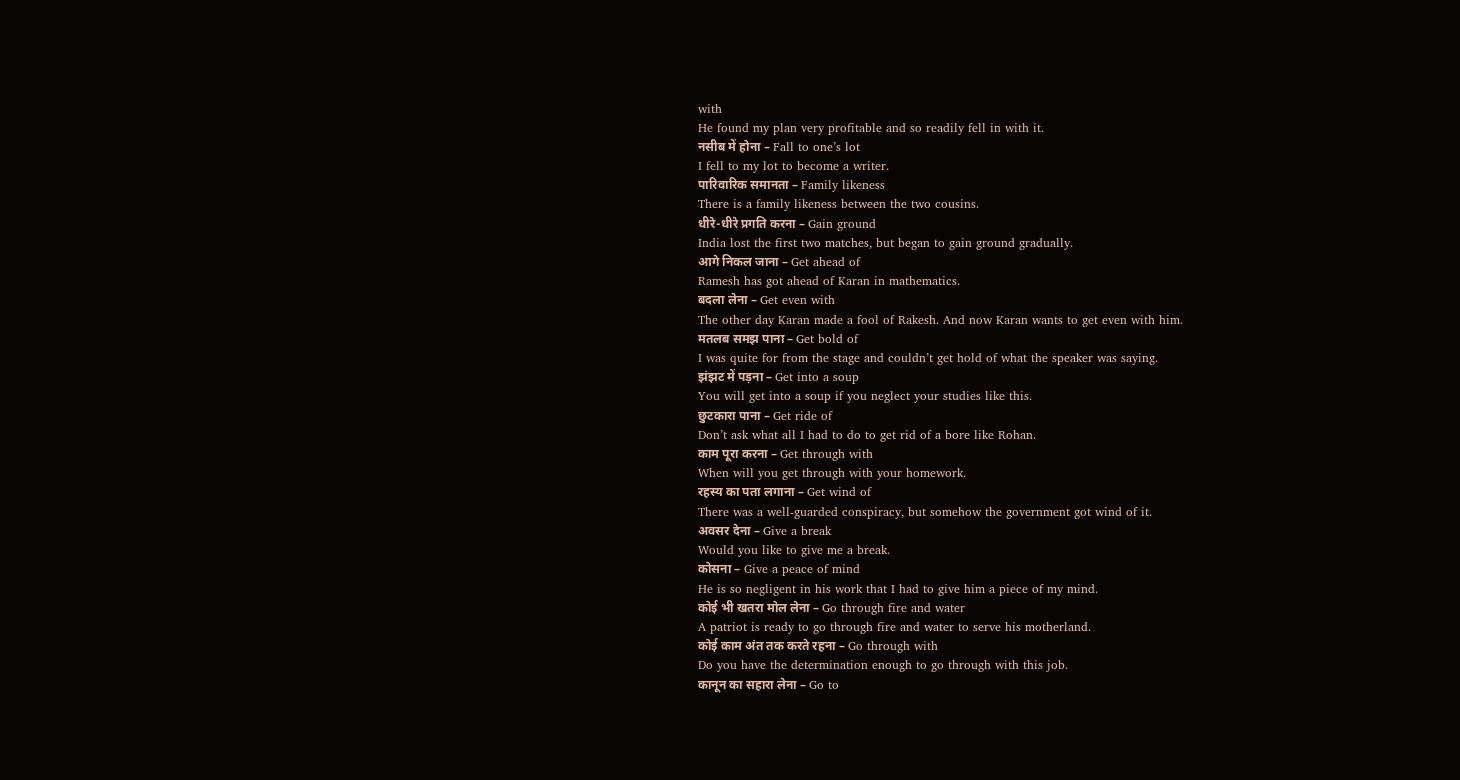with
He found my plan very profitable and so readily fell in with it.
नसीब में होना – Fall to one’s lot
I fell to my lot to become a writer.
पारिवारिक समानता – Family likeness
There is a family likeness between the two cousins.
धीरे-धीरे प्रगति करना – Gain ground
India lost the first two matches, but began to gain ground gradually.
आगे निकल जाना – Get ahead of
Ramesh has got ahead of Karan in mathematics.
बदला लेना – Get even with
The other day Karan made a fool of Rakesh. And now Karan wants to get even with him.
मतलब समझ पाना – Get bold of
I was quite for from the stage and couldn’t get hold of what the speaker was saying.
झंझट में पड़ना – Get into a soup
You will get into a soup if you neglect your studies like this.
छुटकारा पाना – Get ride of
Don’t ask what all I had to do to get rid of a bore like Rohan.
काम पूरा करना – Get through with
When will you get through with your homework.
रहस्य का पता लगाना – Get wind of
There was a well-guarded conspiracy, but somehow the government got wind of it.
अवसर देना – Give a break
Would you like to give me a break.
कोसना – Give a peace of mind
He is so negligent in his work that I had to give him a piece of my mind.
कोई भी खतरा मोल लेना – Go through fire and water
A patriot is ready to go through fire and water to serve his motherland.
कोई काम अंत तक करते रहना – Go through with
Do you have the determination enough to go through with this job.
कानून का सहारा लेना – Go to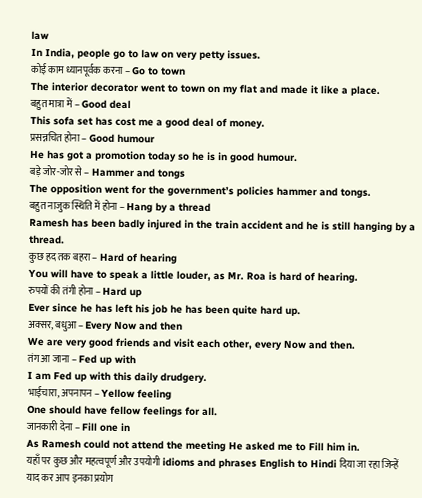law
In India, people go to law on very petty issues.
कोई काम ध्यानपूर्वक करना – Go to town
The interior decorator went to town on my flat and made it like a place.
बहुत मात्रा में – Good deal
This sofa set has cost me a good deal of money.
प्रसन्नचित होना – Good humour
He has got a promotion today so he is in good humour.
बड़े जोर-जोर से – Hammer and tongs
The opposition went for the government’s policies hammer and tongs.
बहुत नाजुक स्थिति में होना – Hang by a thread
Ramesh has been badly injured in the train accident and he is still hanging by a thread.
कुछ हद तक बहरा – Hard of hearing
You will have to speak a little louder, as Mr. Roa is hard of hearing.
रुपयों की तंगी होना – Hard up
Ever since he has left his job he has been quite hard up.
अक्सर, बधुआ – Every Now and then
We are very good friends and visit each other, every Now and then.
तंग आ जाना – Fed up with
I am Fed up with this daily drudgery.
भाईचारा, अपनापन – Yellow feeling
One should have fellow feelings for all.
जानकारी देना – Fill one in
As Ramesh could not attend the meeting He asked me to Fill him in.
यहाँ पर कुछ और महत्वपूर्ण और उपयोगी idioms and phrases English to Hindi दिया जा रहा जिन्हें याद कर आप इनका प्रयोग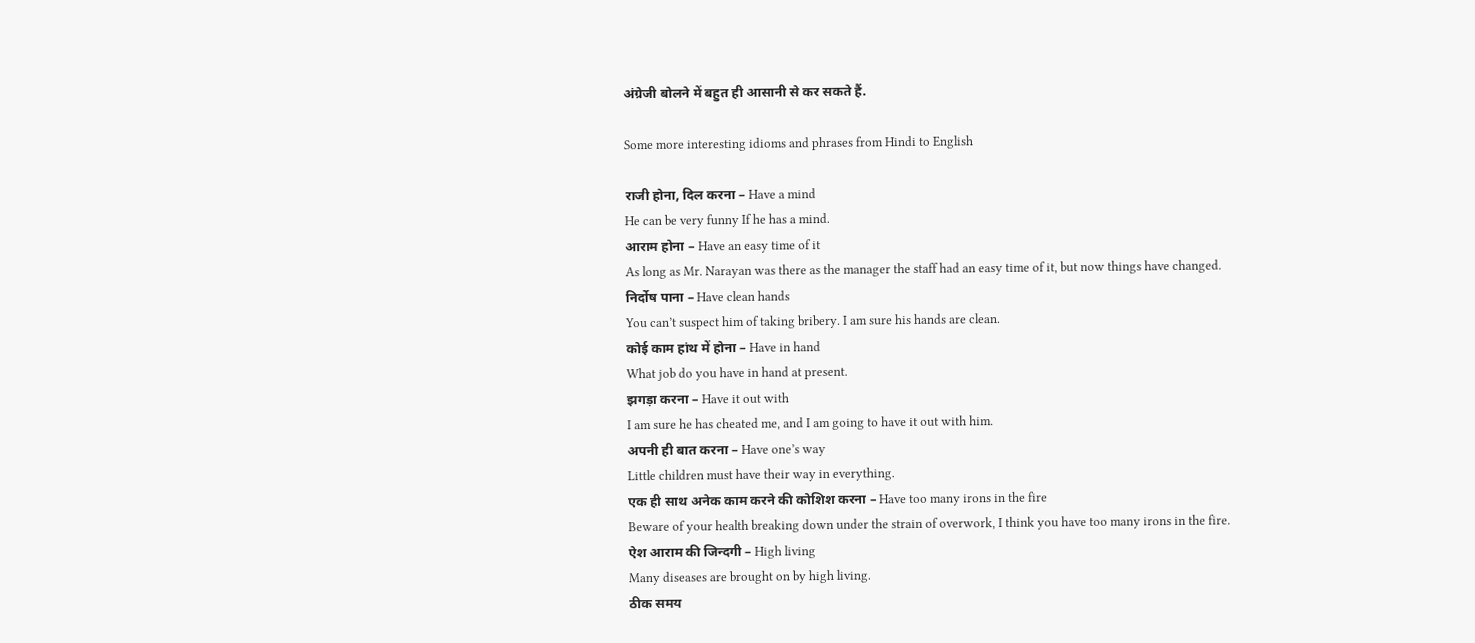अंग्रेजी बोलने में बहुत ही आसानी से कर सकते हैं.

Some more interesting idioms and phrases from Hindi to English

राजी होना, दिल करना – Have a mind
He can be very funny If he has a mind.
आराम होना – Have an easy time of it
As long as Mr. Narayan was there as the manager the staff had an easy time of it, but now things have changed.
निर्दोष पाना – Have clean hands
You can’t suspect him of taking bribery. I am sure his hands are clean.
कोई काम हांथ में होना – Have in hand
What job do you have in hand at present.
झगड़ा करना – Have it out with
I am sure he has cheated me, and I am going to have it out with him.
अपनी ही बात करना – Have one’s way
Little children must have their way in everything.
एक ही साथ अनेक काम करने की कोशिश करना – Have too many irons in the fire
Beware of your health breaking down under the strain of overwork, I think you have too many irons in the fire.
ऐश आराम की जिन्दगी – High living
Many diseases are brought on by high living.
ठीक समय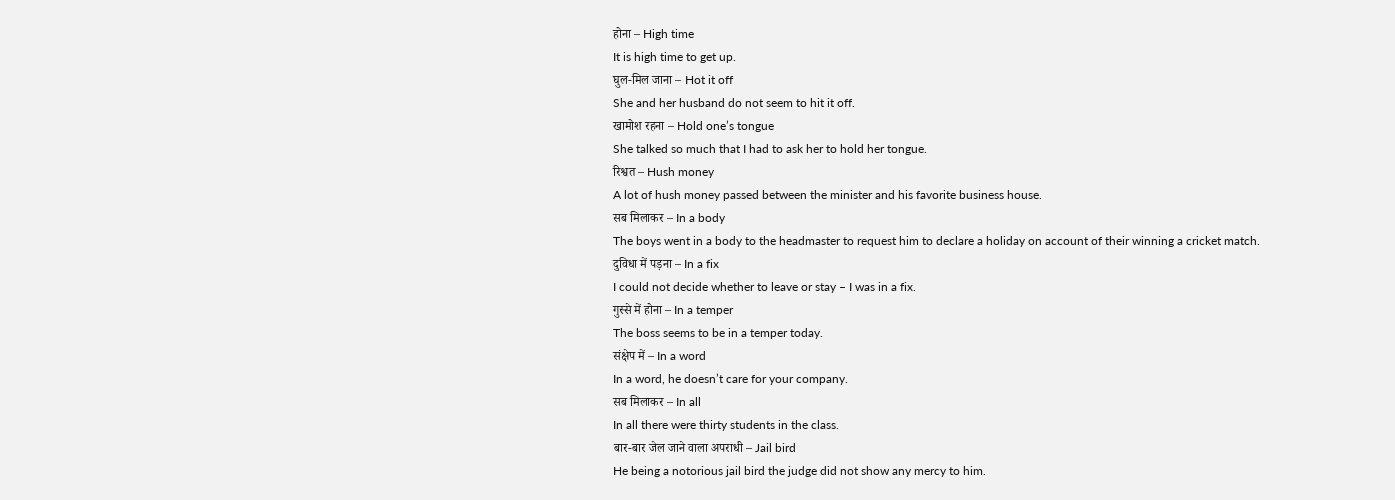होना – High time
It is high time to get up.
घुल-मिल जाना – Hot it off
She and her husband do not seem to hit it off.
खामोश रहना – Hold one’s tongue
She talked so much that I had to ask her to hold her tongue.
रिश्वत – Hush money
A lot of hush money passed between the minister and his favorite business house.
सब मिलाकर – In a body
The boys went in a body to the headmaster to request him to declare a holiday on account of their winning a cricket match.
दुविधा में पड़ना – In a fix
I could not decide whether to leave or stay – I was in a fix.
गुस्से में होना – In a temper
The boss seems to be in a temper today.
संक्षेप में – In a word
In a word, he doesn’t care for your company.
सब मिलाकर – In all
In all there were thirty students in the class.
बार-बार जेल जाने वाला अपराधी – Jail bird
He being a notorious jail bird the judge did not show any mercy to him.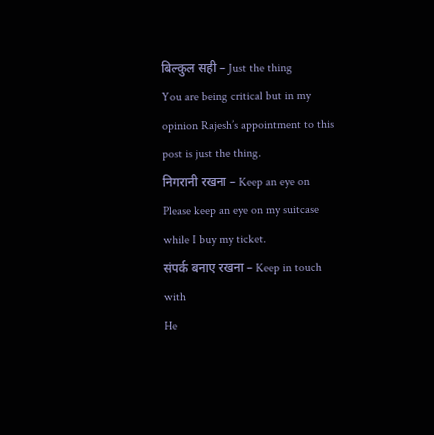बिल्कुल सही – Just the thing
You are being critical but in my opinion Rajesh’s appointment to this post is just the thing.
निगरानी रखना – Keep an eye on
Please keep an eye on my suitcase while I buy my ticket.
संपर्क बनाए रखना – Keep in touch with
He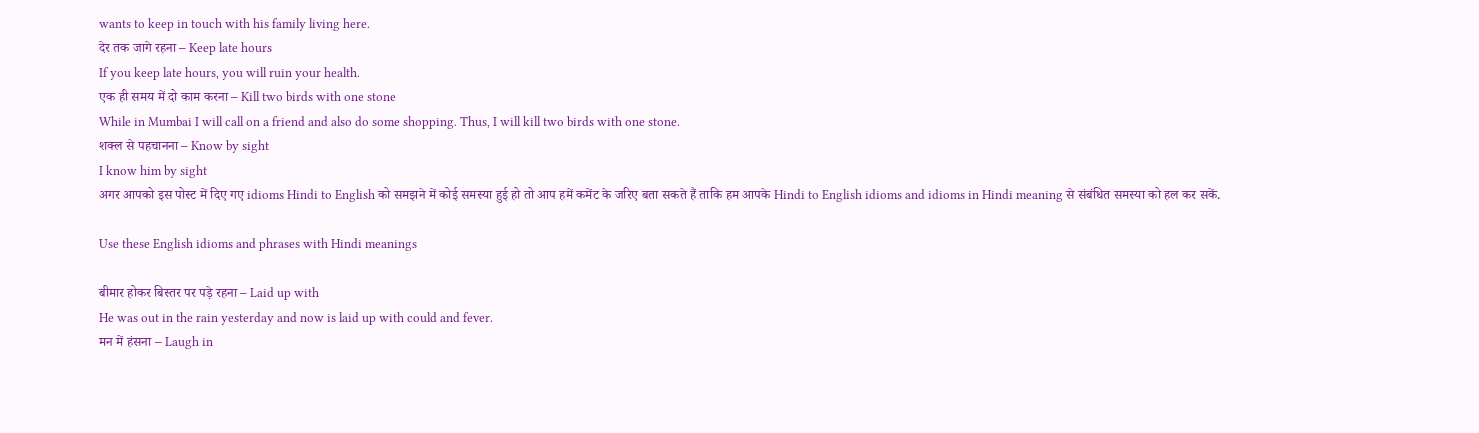wants to keep in touch with his family living here.
देर तक जागे रहना – Keep late hours
If you keep late hours, you will ruin your health.
एक ही समय में दो काम करना – Kill two birds with one stone
While in Mumbai I will call on a friend and also do some shopping. Thus, I will kill two birds with one stone.
शक्ल से पहचानना – Know by sight
I know him by sight
अगर आपको इस पोस्ट में दिए गए idioms Hindi to English को समझने में कोई समस्या हुई हो तो आप हमें कमेंट के जरिए बता सकते हैं ताकि हम आपके Hindi to English idioms and idioms in Hindi meaning से संबंधित समस्या को हल कर सकें.

Use these English idioms and phrases with Hindi meanings

बीमार होकर बिस्तर पर पड़े रहना – Laid up with
He was out in the rain yesterday and now is laid up with could and fever.
मन में हंसना – Laugh in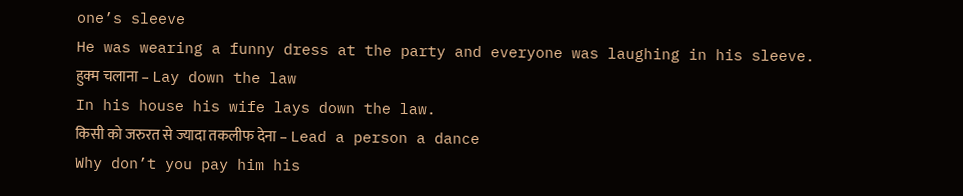one’s sleeve
He was wearing a funny dress at the party and everyone was laughing in his sleeve.
हुक्म चलाना – Lay down the law
In his house his wife lays down the law.
किसी को जरुरत से ज्यादा तकलीफ देना – Lead a person a dance
Why don’t you pay him his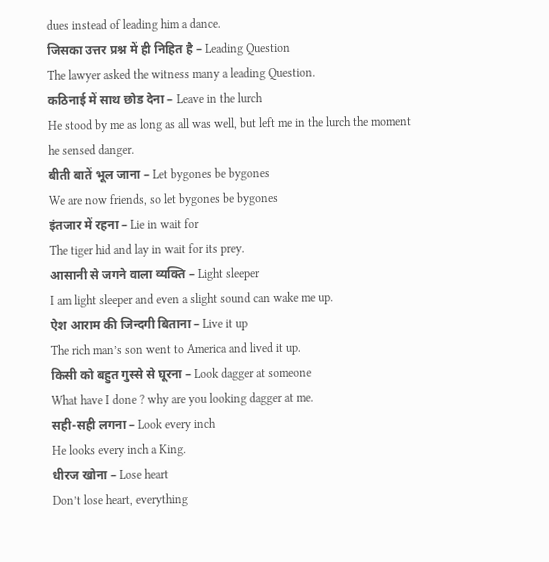dues instead of leading him a dance.
जिसका उत्तर प्रश्न में ही निहित है – Leading Question
The lawyer asked the witness many a leading Question.
कठिनाई में साथ छोड देना – Leave in the lurch
He stood by me as long as all was well, but left me in the lurch the moment he sensed danger.
बीती बातें भूल जाना – Let bygones be bygones
We are now friends, so let bygones be bygones
इंतजार में रहना – Lie in wait for
The tiger hid and lay in wait for its prey.
आसानी से जगने वाला व्यक्ति – Light sleeper
I am light sleeper and even a slight sound can wake me up.
ऐश आराम की जिन्दगी बिताना – Live it up
The rich man’s son went to America and lived it up.
किसी को बहुत गुस्से से घूरना – Look dagger at someone
What have I done ? why are you looking dagger at me.
सही-सही लगना – Look every inch
He looks every inch a King.
धीरज खोना – Lose heart
Don’t lose heart, everything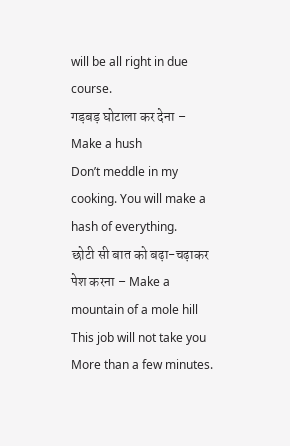will be all right in due course.
गड़बड़ घोटाला कर देना – Make a hush
Don’t meddle in my cooking. You will make a hash of everything.
छोटी सी बात को बढ़ा-चढ़ाकर पेश करना – Make a mountain of a mole hill
This job will not take you More than a few minutes.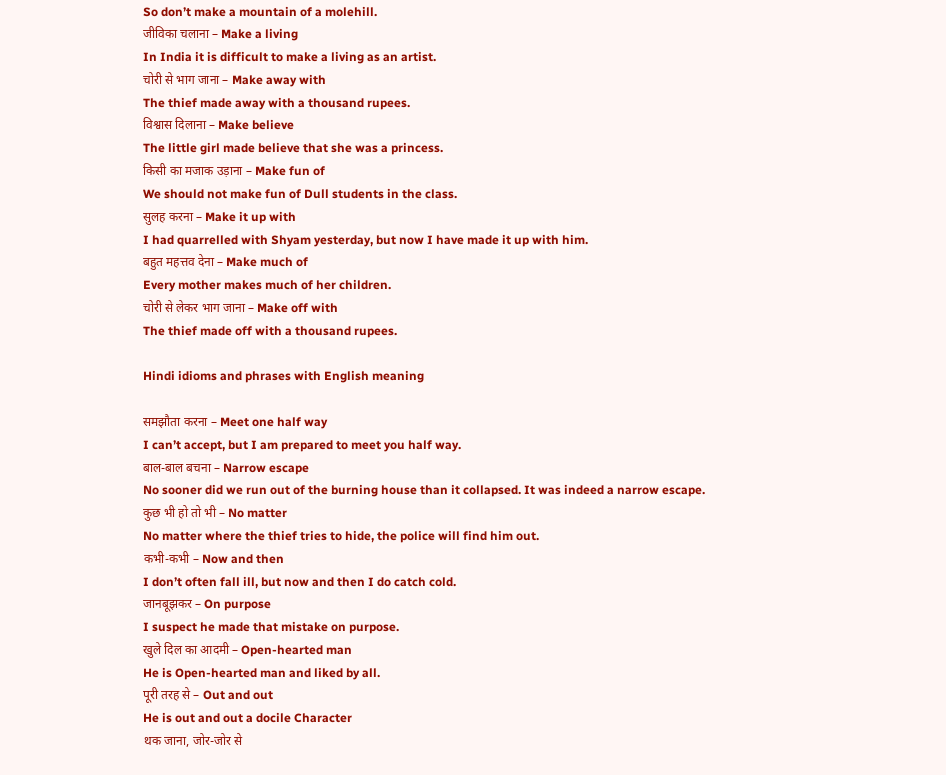So don’t make a mountain of a molehill.
जीविका चलाना – Make a living
In India it is difficult to make a living as an artist.
चोरी से भाग जाना – Make away with
The thief made away with a thousand rupees.
विश्वास दिलाना – Make believe
The little girl made believe that she was a princess.
किसी का मजाक उड़ाना – Make fun of
We should not make fun of Dull students in the class.
सुलह करना – Make it up with
I had quarrelled with Shyam yesterday, but now I have made it up with him.
बहुत महत्तव देना – Make much of
Every mother makes much of her children.
चोरी से लेकर भाग जाना – Make off with
The thief made off with a thousand rupees.

Hindi idioms and phrases with English meaning

समझौता करना – Meet one half way
I can’t accept, but I am prepared to meet you half way.
बाल-बाल बचना – Narrow escape
No sooner did we run out of the burning house than it collapsed. It was indeed a narrow escape.
कुछ भी हो तो भी – No matter
No matter where the thief tries to hide, the police will find him out.
कभी-कभी – Now and then
I don’t often fall ill, but now and then I do catch cold.
जानबूझकर – On purpose
I suspect he made that mistake on purpose.
खुले दिल का आदमी – Open-hearted man
He is Open-hearted man and liked by all.
पूरी तरह से – Out and out
He is out and out a docile Character
थक जाना, जोर-जोर से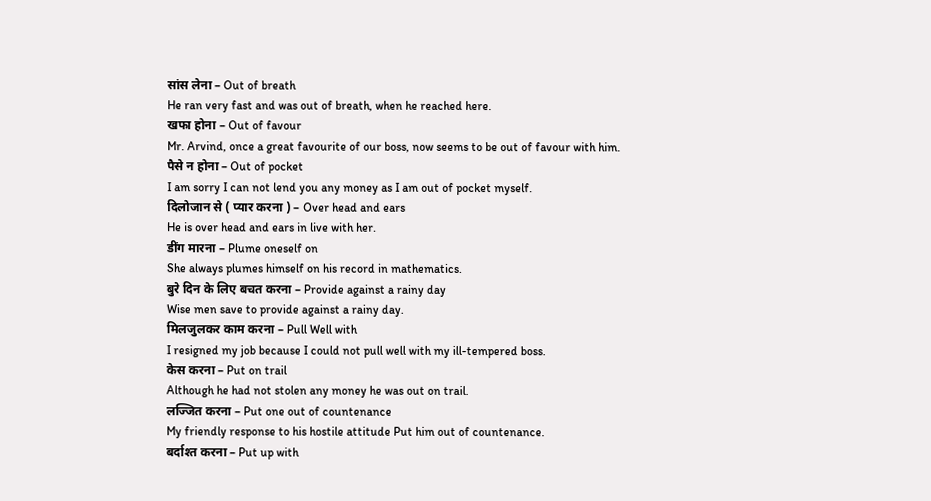सांस लेना – Out of breath
He ran very fast and was out of breath, when he reached here.
खफा होना – Out of favour
Mr. Arvind, once a great favourite of our boss, now seems to be out of favour with him.
पैसे न होना – Out of pocket
I am sorry I can not lend you any money as I am out of pocket myself.
दिलोजान से ( प्यार करना ) – Over head and ears
He is over head and ears in live with her.
डींग मारना – Plume oneself on
She always plumes himself on his record in mathematics.
बुरे दिन के लिए बचत करना – Provide against a rainy day
Wise men save to provide against a rainy day.
मिलजुलकर काम करना – Pull Well with
I resigned my job because I could not pull well with my ill-tempered boss.
केस करना – Put on trail
Although he had not stolen any money he was out on trail.
लज्जित करना – Put one out of countenance
My friendly response to his hostile attitude Put him out of countenance.
बर्दाश्त करना – Put up with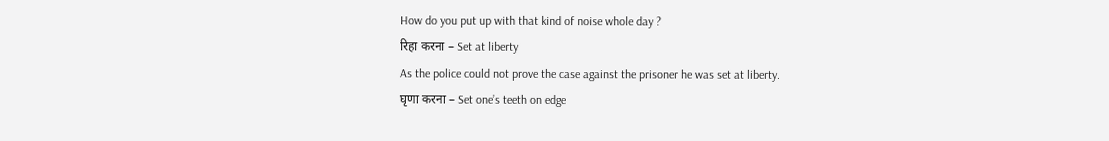How do you put up with that kind of noise whole day ?
रिहा करना – Set at liberty
As the police could not prove the case against the prisoner he was set at liberty.
घृणा करना – Set one’s teeth on edge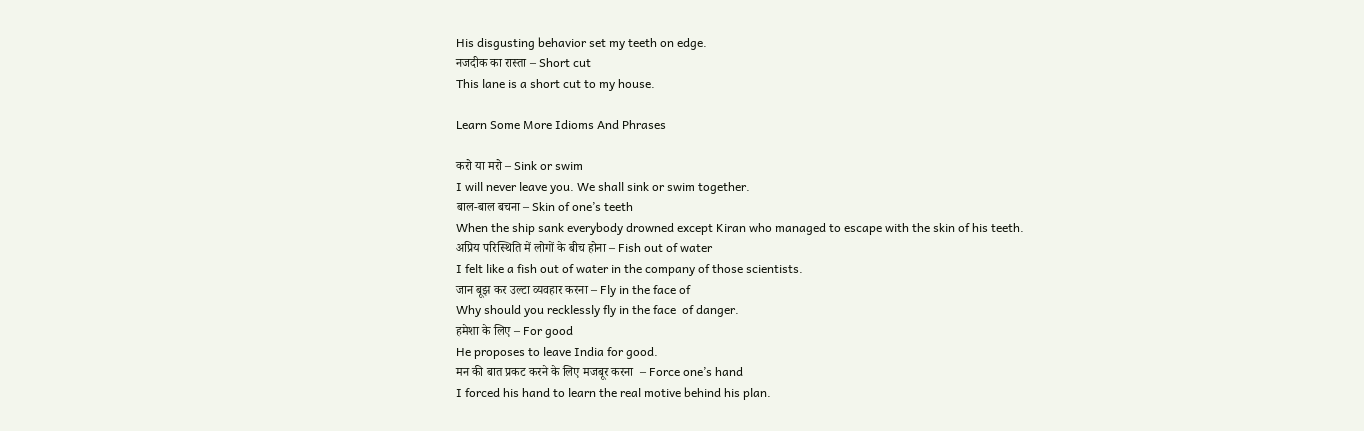His disgusting behavior set my teeth on edge.
नजदीक का रास्ता – Short cut
This lane is a short cut to my house.

Learn Some More Idioms And Phrases

करो या मरो – Sink or swim
I will never leave you. We shall sink or swim together.
बाल-बाल बचना – Skin of one’s teeth
When the ship sank everybody drowned except Kiran who managed to escape with the skin of his teeth.
अप्रिय परिस्थिति में लोगों के बीच होना – Fish out of water
I felt like a fish out of water in the company of those scientists.
जान बूझ कर उल्टा व्यवहार करना – Fly in the face of
Why should you recklessly fly in the face  of danger.
हमेशा के लिए – For good
He proposes to leave India for good.
मन की बात प्रकट करने के लिए मजबूर करना  – Force one’s hand
I forced his hand to learn the real motive behind his plan.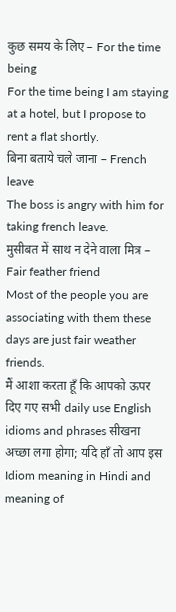कुछ समय के लिए – For the time being
For the time being I am staying at a hotel, but I propose to rent a flat shortly.
बिना बताये चले जाना – French leave
The boss is angry with him for taking french leave.
मुसीबत में साथ न देने वाला मित्र – Fair feather friend
Most of the people you are associating with them these days are just fair weather friends.
मैं आशा करता हूँ कि आपको ऊपर दिए गए सभी daily use English idioms and phrases सीखना अच्छा लगा होगा; यदि हाँ तो आप इस Idiom meaning in Hindi and meaning of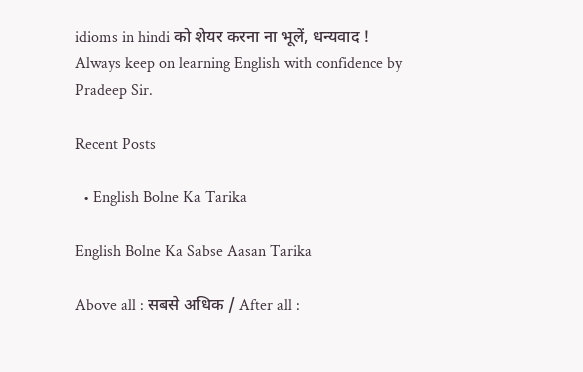idioms in hindi को शेयर करना ना भूलें, धन्यवाद !
Always keep on learning English with confidence by Pradeep Sir.

Recent Posts

  • English Bolne Ka Tarika

English Bolne Ka Sabse Aasan Tarika

Above all : सबसे अधिक / After all :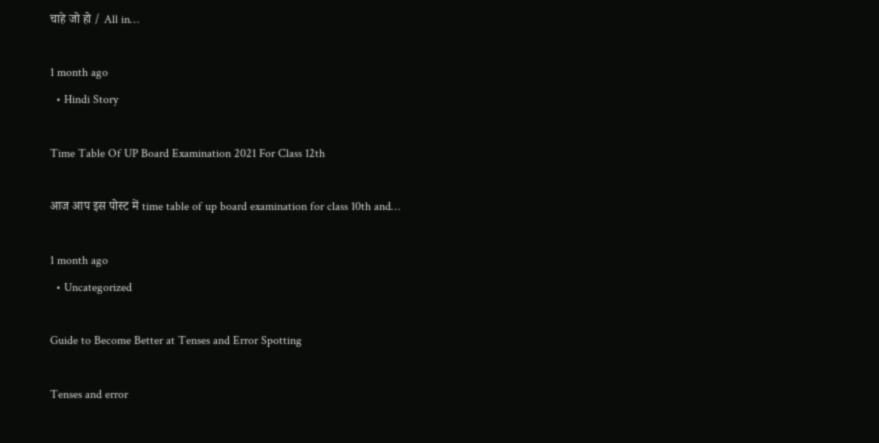चाहे जो हो / All in…

1 month ago
  • Hindi Story

Time Table Of UP Board Examination 2021 For Class 12th

आज आप इस पोस्ट में time table of up board examination for class 10th and…

1 month ago
  • Uncategorized

Guide to Become Better at Tenses and Error Spotting

Tenses and error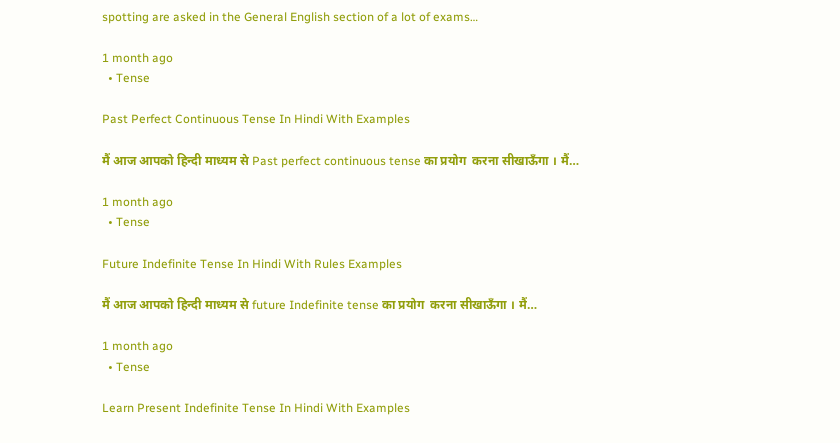spotting are asked in the General English section of a lot of exams…

1 month ago
  • Tense

Past Perfect Continuous Tense In Hindi With Examples

मैं आज आपको हिन्दी माध्यम से Past perfect continuous tense का प्रयोग  करना सीखाऊँगा । मैं…

1 month ago
  • Tense

Future Indefinite Tense In Hindi With Rules Examples

मैं आज आपको हिन्दी माध्यम से future Indefinite tense का प्रयोग  करना सीखाऊँगा । मैं…

1 month ago
  • Tense

Learn Present Indefinite Tense In Hindi With Examples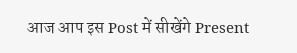आज आप इस Post में सीखेंगे Present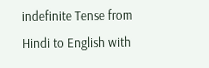indefinite Tense from Hindi to English with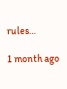rules…

1 month ago